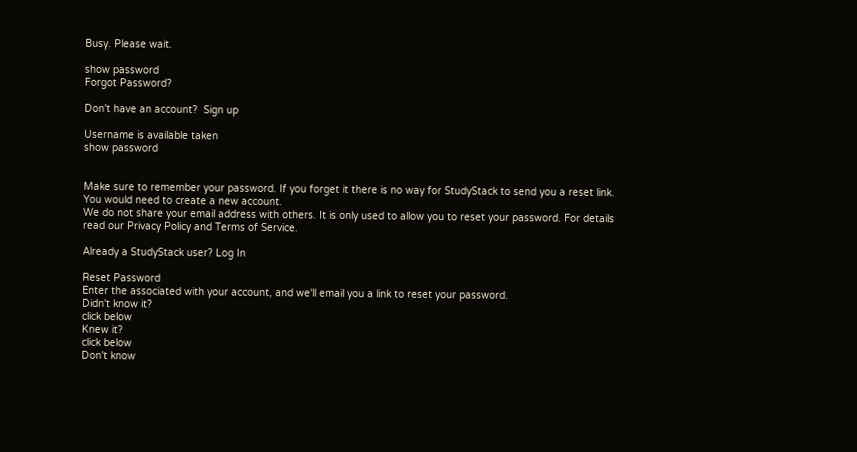Busy. Please wait.

show password
Forgot Password?

Don't have an account?  Sign up

Username is available taken
show password


Make sure to remember your password. If you forget it there is no way for StudyStack to send you a reset link. You would need to create a new account.
We do not share your email address with others. It is only used to allow you to reset your password. For details read our Privacy Policy and Terms of Service.

Already a StudyStack user? Log In

Reset Password
Enter the associated with your account, and we'll email you a link to reset your password.
Didn't know it?
click below
Knew it?
click below
Don't know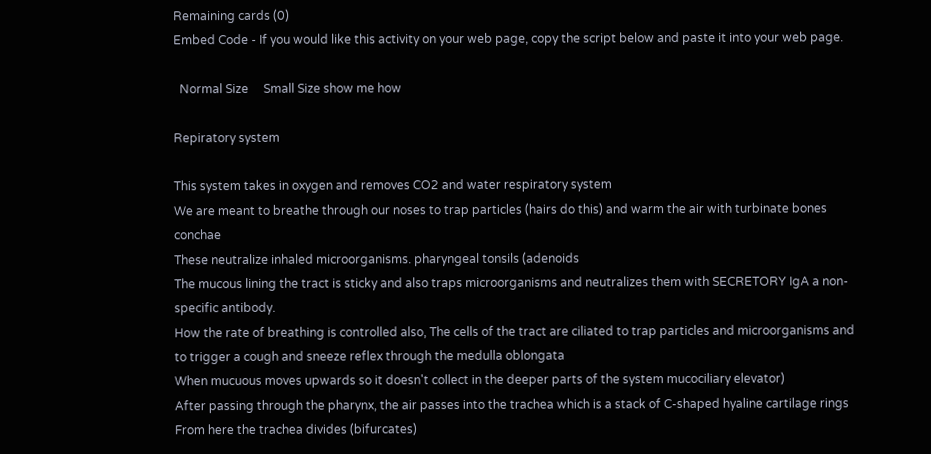Remaining cards (0)
Embed Code - If you would like this activity on your web page, copy the script below and paste it into your web page.

  Normal Size     Small Size show me how

Repiratory system

This system takes in oxygen and removes CO2 and water respiratory system
We are meant to breathe through our noses to trap particles (hairs do this) and warm the air with turbinate bones conchae
These neutralize inhaled microorganisms. pharyngeal tonsils (adenoids
The mucous lining the tract is sticky and also traps microorganisms and neutralizes them with SECRETORY IgA a non-specific antibody.
How the rate of breathing is controlled also, The cells of the tract are ciliated to trap particles and microorganisms and to trigger a cough and sneeze reflex through the medulla oblongata
When mucuous moves upwards so it doesn't collect in the deeper parts of the system mucociliary elevator)
After passing through the pharynx, the air passes into the trachea which is a stack of C-shaped hyaline cartilage rings
From here the trachea divides (bifurcates)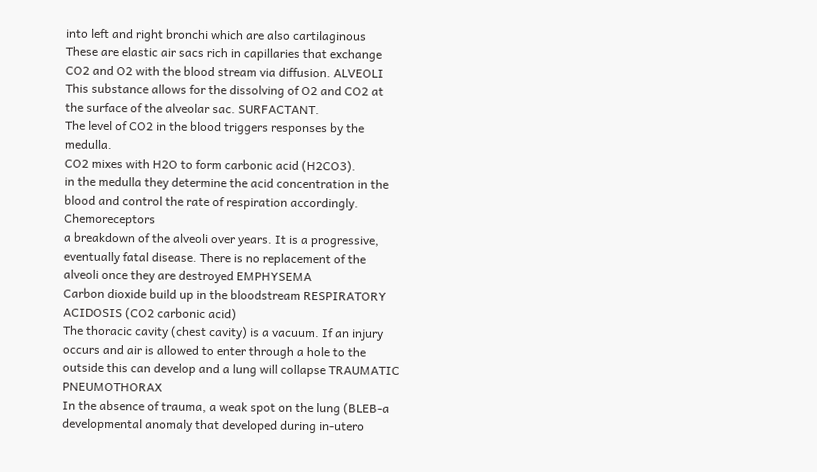into left and right bronchi which are also cartilaginous
These are elastic air sacs rich in capillaries that exchange CO2 and O2 with the blood stream via diffusion. ALVEOLI
This substance allows for the dissolving of O2 and CO2 at the surface of the alveolar sac. SURFACTANT.
The level of CO2 in the blood triggers responses by the medulla.
CO2 mixes with H2O to form carbonic acid (H2CO3).
in the medulla they determine the acid concentration in the blood and control the rate of respiration accordingly. Chemoreceptors
a breakdown of the alveoli over years. It is a progressive, eventually fatal disease. There is no replacement of the alveoli once they are destroyed EMPHYSEMA
Carbon dioxide build up in the bloodstream RESPIRATORY ACIDOSIS (CO2 carbonic acid)
The thoracic cavity (chest cavity) is a vacuum. If an injury occurs and air is allowed to enter through a hole to the outside this can develop and a lung will collapse TRAUMATIC PNEUMOTHORAX
In the absence of trauma, a weak spot on the lung (BLEB-a developmental anomaly that developed during in-utero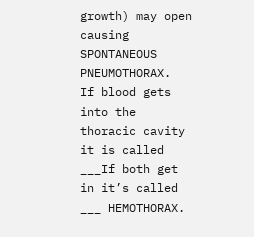growth) may open causing SPONTANEOUS PNEUMOTHORAX.
If blood gets into the thoracic cavity it is called ___If both get in it’s called ___ HEMOTHORAX.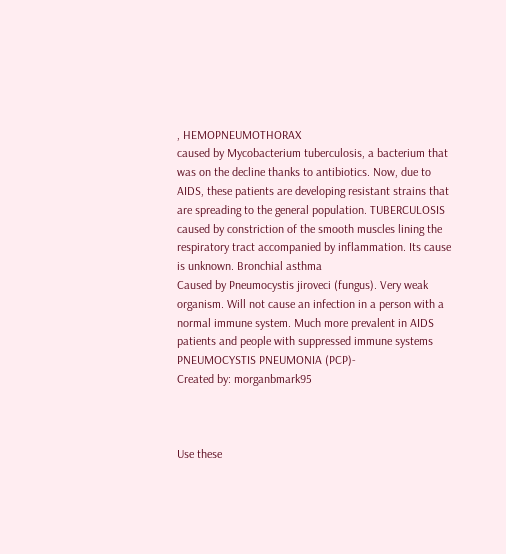, HEMOPNEUMOTHORAX
caused by Mycobacterium tuberculosis, a bacterium that was on the decline thanks to antibiotics. Now, due to AIDS, these patients are developing resistant strains that are spreading to the general population. TUBERCULOSIS
caused by constriction of the smooth muscles lining the respiratory tract accompanied by inflammation. Its cause is unknown. Bronchial asthma
Caused by Pneumocystis jiroveci (fungus). Very weak organism. Will not cause an infection in a person with a normal immune system. Much more prevalent in AIDS patients and people with suppressed immune systems PNEUMOCYSTIS PNEUMONIA (PCP)-
Created by: morganbmark95



Use these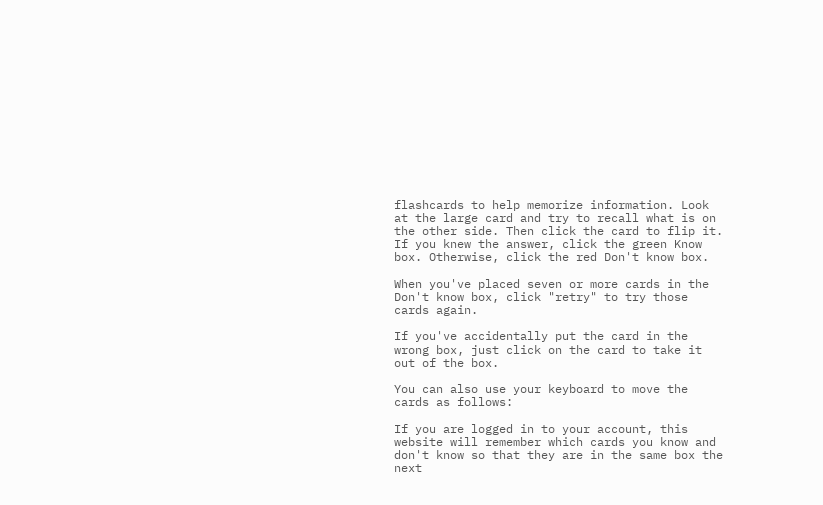flashcards to help memorize information. Look at the large card and try to recall what is on the other side. Then click the card to flip it. If you knew the answer, click the green Know box. Otherwise, click the red Don't know box.

When you've placed seven or more cards in the Don't know box, click "retry" to try those cards again.

If you've accidentally put the card in the wrong box, just click on the card to take it out of the box.

You can also use your keyboard to move the cards as follows:

If you are logged in to your account, this website will remember which cards you know and don't know so that they are in the same box the next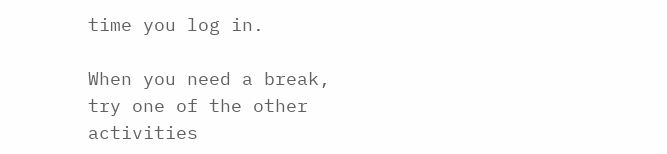time you log in.

When you need a break, try one of the other activities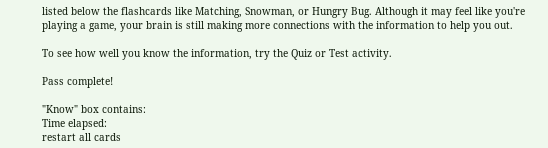listed below the flashcards like Matching, Snowman, or Hungry Bug. Although it may feel like you're playing a game, your brain is still making more connections with the information to help you out.

To see how well you know the information, try the Quiz or Test activity.

Pass complete!

"Know" box contains:
Time elapsed:
restart all cards